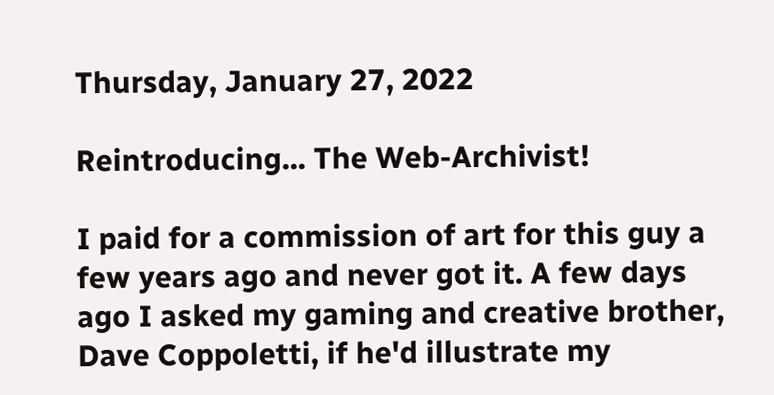Thursday, January 27, 2022

Reintroducing... The Web-Archivist!

I paid for a commission of art for this guy a few years ago and never got it. A few days ago I asked my gaming and creative brother, Dave Coppoletti, if he'd illustrate my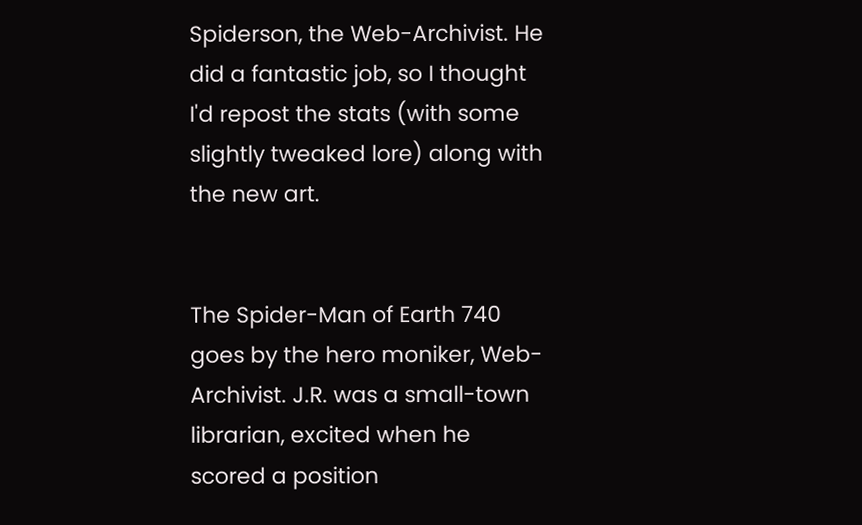Spiderson, the Web-Archivist. He did a fantastic job, so I thought I'd repost the stats (with some slightly tweaked lore) along with the new art.


The Spider-Man of Earth 740  goes by the hero moniker, Web-Archivist. J.R. was a small-town librarian, excited when he scored a position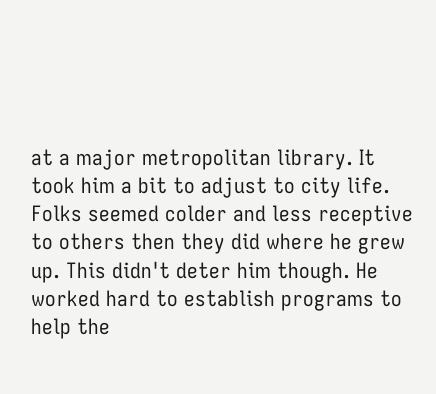at a major metropolitan library. It took him a bit to adjust to city life. Folks seemed colder and less receptive to others then they did where he grew up. This didn't deter him though. He worked hard to establish programs to help the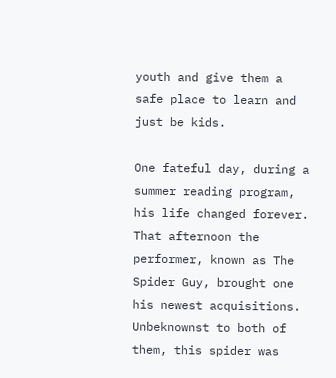youth and give them a safe place to learn and just be kids.

One fateful day, during a summer reading program, his life changed forever. That afternoon the performer, known as The Spider Guy, brought one his newest acquisitions. Unbeknownst to both of them, this spider was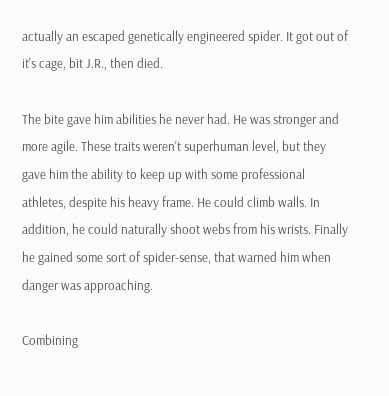actually an escaped genetically engineered spider. It got out of it's cage, bit J.R., then died.

The bite gave him abilities he never had. He was stronger and more agile. These traits weren't superhuman level, but they gave him the ability to keep up with some professional athletes, despite his heavy frame. He could climb walls. In addition, he could naturally shoot webs from his wrists. Finally he gained some sort of spider-sense, that warned him when danger was approaching.

Combining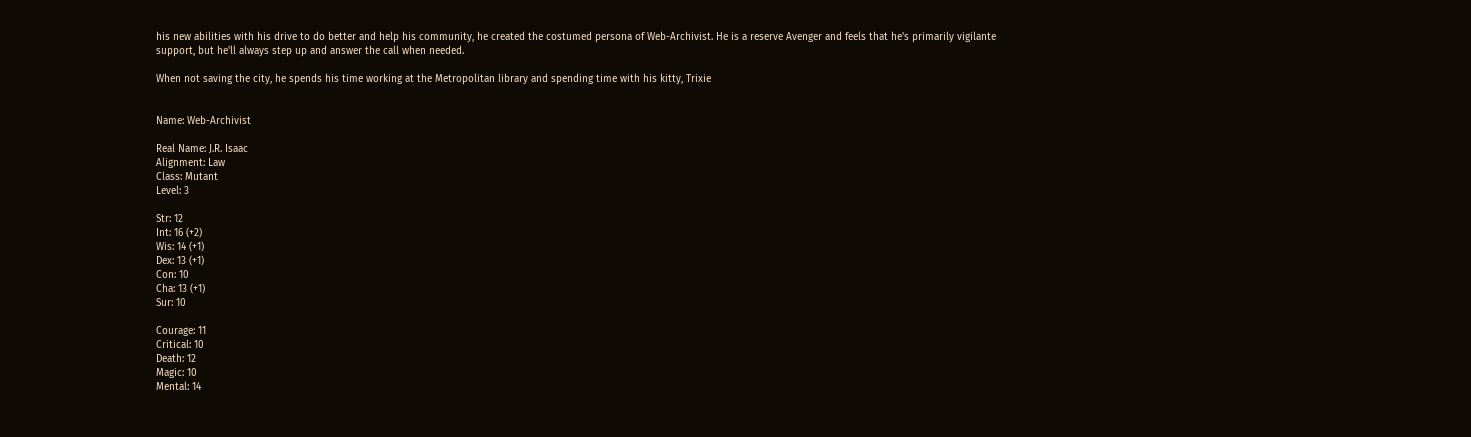his new abilities with his drive to do better and help his community, he created the costumed persona of Web-Archivist. He is a reserve Avenger and feels that he's primarily vigilante support, but he'll always step up and answer the call when needed.

When not saving the city, he spends his time working at the Metropolitan library and spending time with his kitty, Trixie


Name: Web-Archivist

Real Name: J.R. Isaac
Alignment: Law
Class: Mutant
Level: 3

Str: 12
Int: 16 (+2)
Wis: 14 (+1)
Dex: 13 (+1)
Con: 10
Cha: 13 (+1)
Sur: 10

Courage: 11
Critical: 10
Death: 12
Magic: 10
Mental: 14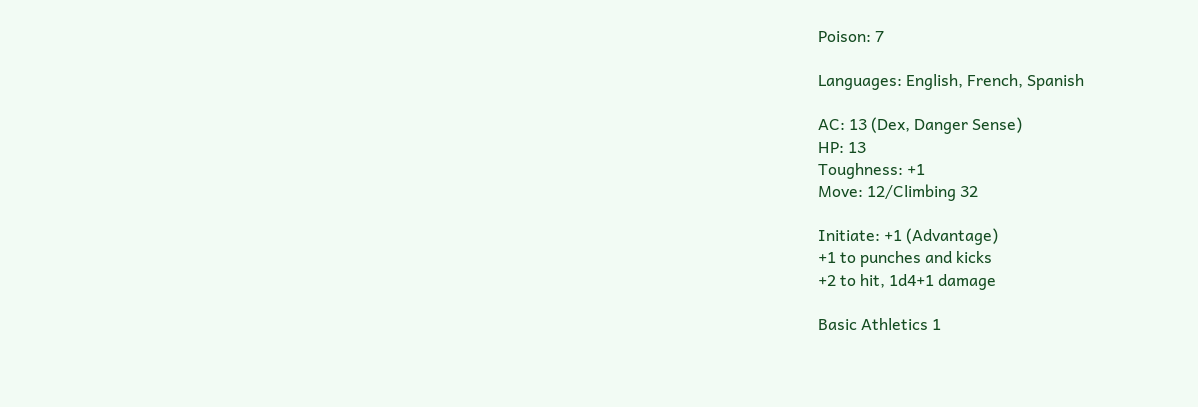Poison: 7

Languages: English, French, Spanish

AC: 13 (Dex, Danger Sense)
HP: 13
Toughness: +1
Move: 12/Climbing 32

Initiate: +1 (Advantage)
+1 to punches and kicks
+2 to hit, 1d4+1 damage

Basic Athletics 1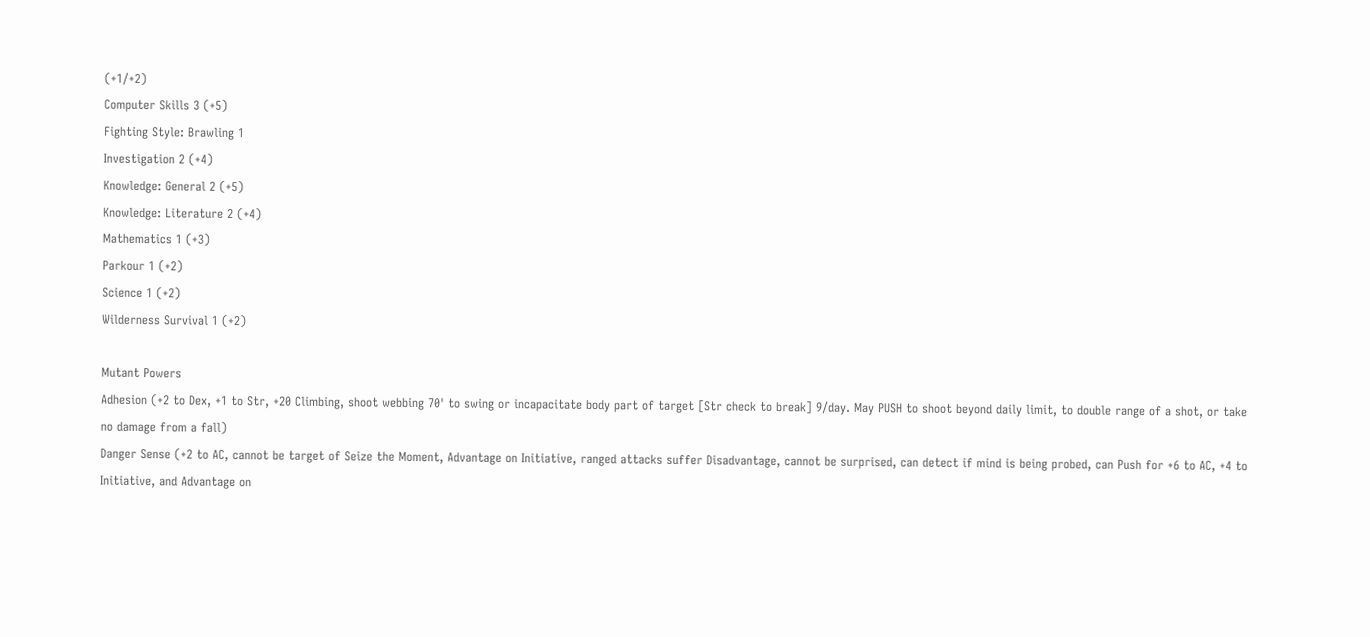(+1/+2)
Computer Skills 3 (+5)
Fighting Style: Brawling 1
Investigation 2 (+4)
Knowledge: General 2 (+5)
Knowledge: Literature 2 (+4)
Mathematics 1 (+3)
Parkour 1 (+2)
Science 1 (+2)
Wilderness Survival 1 (+2)

Mutant Powers
Adhesion (+2 to Dex, +1 to Str, +20 Climbing, shoot webbing 70' to swing or incapacitate body part of target [Str check to break] 9/day. May PUSH to shoot beyond daily limit, to double range of a shot, or take no damage from a fall)
Danger Sense (+2 to AC, cannot be target of Seize the Moment, Advantage on Initiative, ranged attacks suffer Disadvantage, cannot be surprised, can detect if mind is being probed, can Push for +6 to AC, +4 to Initiative, and Advantage on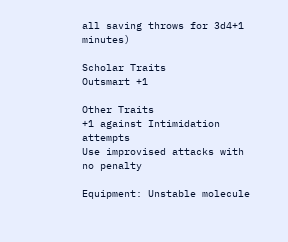all saving throws for 3d4+1 minutes)

Scholar Traits
Outsmart +1

Other Traits
+1 against Intimidation attempts
Use improvised attacks with no penalty

Equipment: Unstable molecule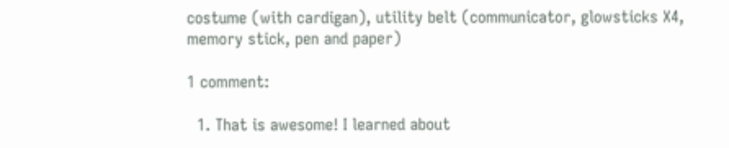costume (with cardigan), utility belt (communicator, glowsticks X4, memory stick, pen and paper)

1 comment:

  1. That is awesome! I learned about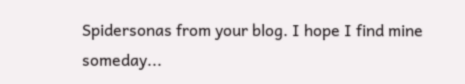Spidersonas from your blog. I hope I find mine someday...